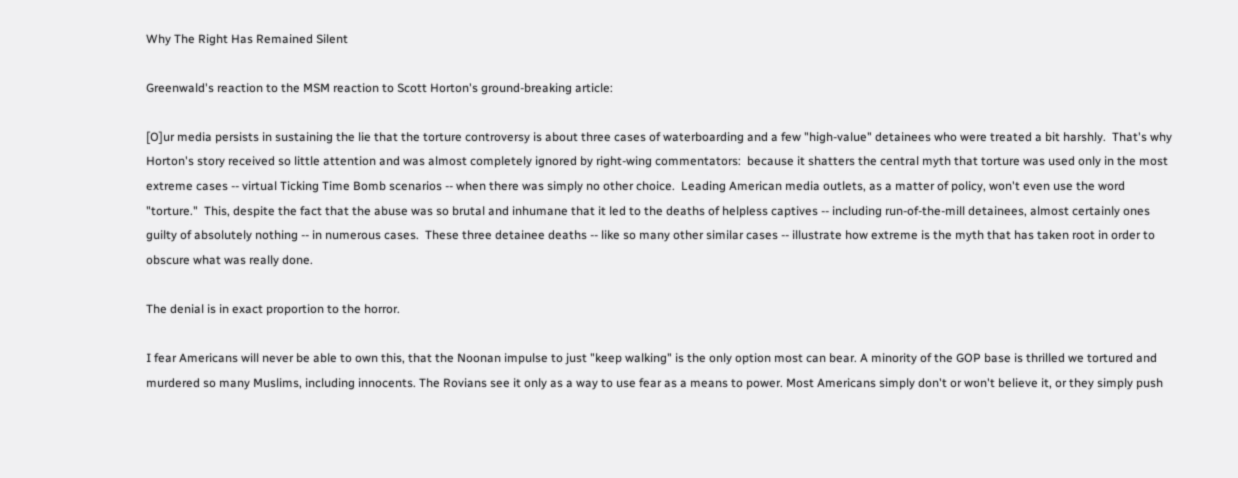Why The Right Has Remained Silent

Greenwald's reaction to the MSM reaction to Scott Horton's ground-breaking article:

[O]ur media persists in sustaining the lie that the torture controversy is about three cases of waterboarding and a few "high-value" detainees who were treated a bit harshly.  That's why Horton's story received so little attention and was almost completely ignored by right-wing commentators:  because it shatters the central myth that torture was used only in the most extreme cases -- virtual Ticking Time Bomb scenarios -- when there was simply no other choice.  Leading American media outlets, as a matter of policy, won't even use the word "torture."  This, despite the fact that the abuse was so brutal and inhumane that it led to the deaths of helpless captives -- including run-of-the-mill detainees, almost certainly ones guilty of absolutely nothing -- in numerous cases.  These three detainee deaths -- like so many other similar cases -- illustrate how extreme is the myth that has taken root in order to obscure what was really done.

The denial is in exact proportion to the horror.

I fear Americans will never be able to own this, that the Noonan impulse to just "keep walking" is the only option most can bear. A minority of the GOP base is thrilled we tortured and murdered so many Muslims, including innocents. The Rovians see it only as a way to use fear as a means to power. Most Americans simply don't or won't believe it, or they simply push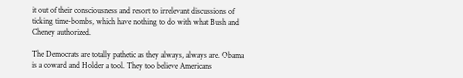it out of their consciousness and resort to irrelevant discussions of ticking time-bombs, which have nothing to do with what Bush and Cheney authorized.

The Democrats are totally pathetic as they always, always are. Obama is a coward and Holder a tool. They too believe Americans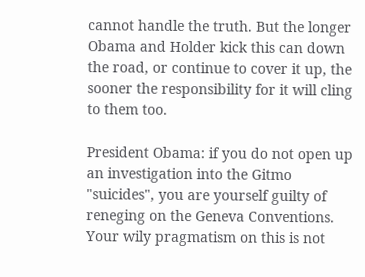cannot handle the truth. But the longer Obama and Holder kick this can down the road, or continue to cover it up, the sooner the responsibility for it will cling to them too.

President Obama: if you do not open up an investigation into the Gitmo "suicides", you are yourself guilty of reneging on the Geneva Conventions. Your wily pragmatism on this is not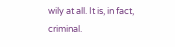wily at all. It is, in fact, criminal.